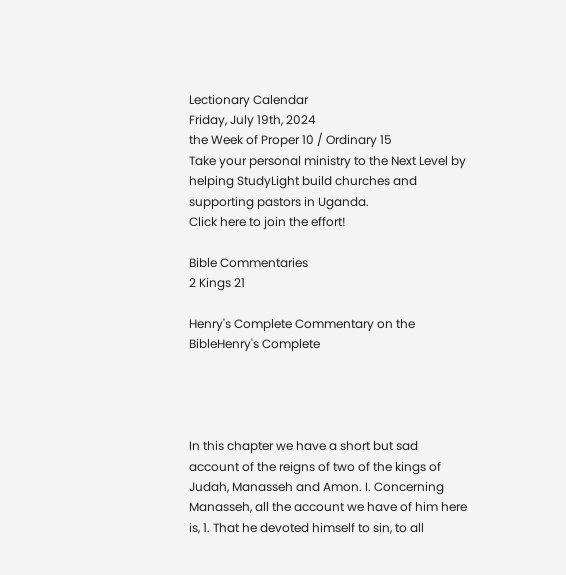Lectionary Calendar
Friday, July 19th, 2024
the Week of Proper 10 / Ordinary 15
Take your personal ministry to the Next Level by helping StudyLight build churches and supporting pastors in Uganda.
Click here to join the effort!

Bible Commentaries
2 Kings 21

Henry's Complete Commentary on the BibleHenry's Complete




In this chapter we have a short but sad account of the reigns of two of the kings of Judah, Manasseh and Amon. I. Concerning Manasseh, all the account we have of him here is, 1. That he devoted himself to sin, to all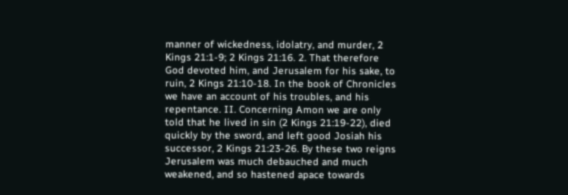manner of wickedness, idolatry, and murder, 2 Kings 21:1-9; 2 Kings 21:16. 2. That therefore God devoted him, and Jerusalem for his sake, to ruin, 2 Kings 21:10-18. In the book of Chronicles we have an account of his troubles, and his repentance. II. Concerning Amon we are only told that he lived in sin (2 Kings 21:19-22), died quickly by the sword, and left good Josiah his successor, 2 Kings 21:23-26. By these two reigns Jerusalem was much debauched and much weakened, and so hastened apace towards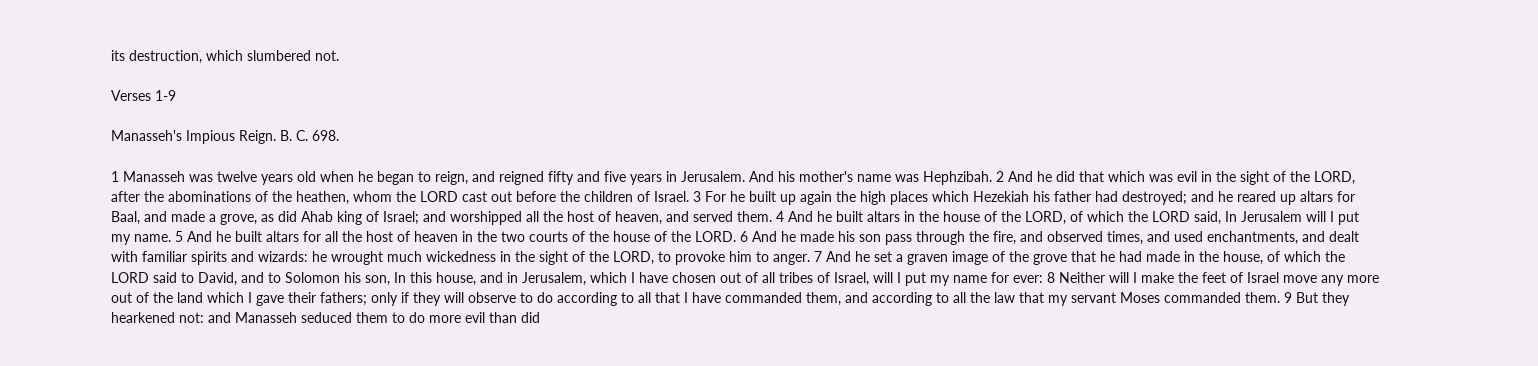its destruction, which slumbered not.

Verses 1-9

Manasseh's Impious Reign. B. C. 698.

1 Manasseh was twelve years old when he began to reign, and reigned fifty and five years in Jerusalem. And his mother's name was Hephzibah. 2 And he did that which was evil in the sight of the LORD, after the abominations of the heathen, whom the LORD cast out before the children of Israel. 3 For he built up again the high places which Hezekiah his father had destroyed; and he reared up altars for Baal, and made a grove, as did Ahab king of Israel; and worshipped all the host of heaven, and served them. 4 And he built altars in the house of the LORD, of which the LORD said, In Jerusalem will I put my name. 5 And he built altars for all the host of heaven in the two courts of the house of the LORD. 6 And he made his son pass through the fire, and observed times, and used enchantments, and dealt with familiar spirits and wizards: he wrought much wickedness in the sight of the LORD, to provoke him to anger. 7 And he set a graven image of the grove that he had made in the house, of which the LORD said to David, and to Solomon his son, In this house, and in Jerusalem, which I have chosen out of all tribes of Israel, will I put my name for ever: 8 Neither will I make the feet of Israel move any more out of the land which I gave their fathers; only if they will observe to do according to all that I have commanded them, and according to all the law that my servant Moses commanded them. 9 But they hearkened not: and Manasseh seduced them to do more evil than did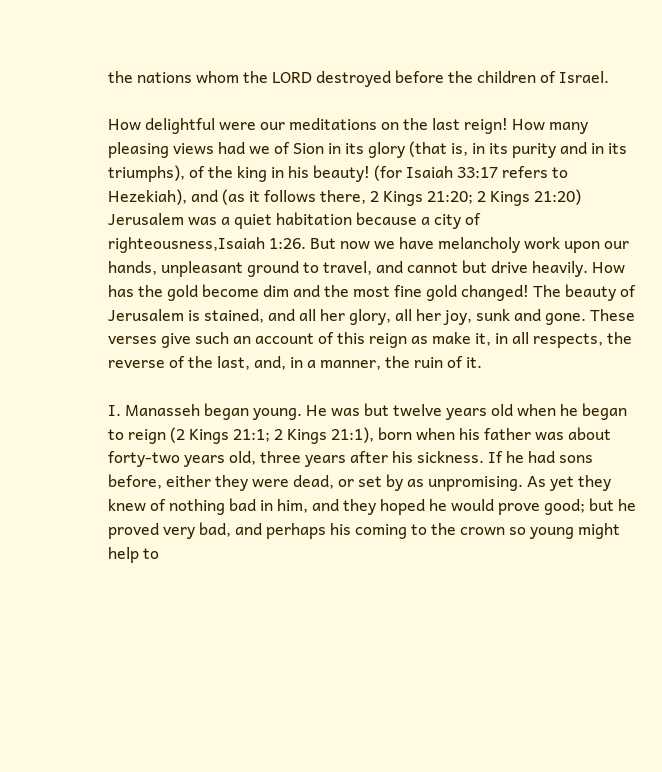the nations whom the LORD destroyed before the children of Israel.

How delightful were our meditations on the last reign! How many pleasing views had we of Sion in its glory (that is, in its purity and in its triumphs), of the king in his beauty! (for Isaiah 33:17 refers to Hezekiah), and (as it follows there, 2 Kings 21:20; 2 Kings 21:20) Jerusalem was a quiet habitation because a city of righteousness,Isaiah 1:26. But now we have melancholy work upon our hands, unpleasant ground to travel, and cannot but drive heavily. How has the gold become dim and the most fine gold changed! The beauty of Jerusalem is stained, and all her glory, all her joy, sunk and gone. These verses give such an account of this reign as make it, in all respects, the reverse of the last, and, in a manner, the ruin of it.

I. Manasseh began young. He was but twelve years old when he began to reign (2 Kings 21:1; 2 Kings 21:1), born when his father was about forty-two years old, three years after his sickness. If he had sons before, either they were dead, or set by as unpromising. As yet they knew of nothing bad in him, and they hoped he would prove good; but he proved very bad, and perhaps his coming to the crown so young might help to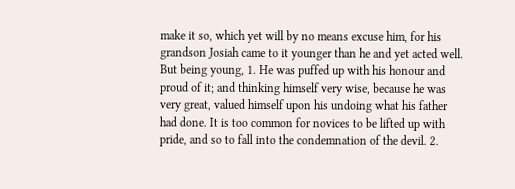make it so, which yet will by no means excuse him, for his grandson Josiah came to it younger than he and yet acted well. But being young, 1. He was puffed up with his honour and proud of it; and thinking himself very wise, because he was very great, valued himself upon his undoing what his father had done. It is too common for novices to be lifted up with pride, and so to fall into the condemnation of the devil. 2.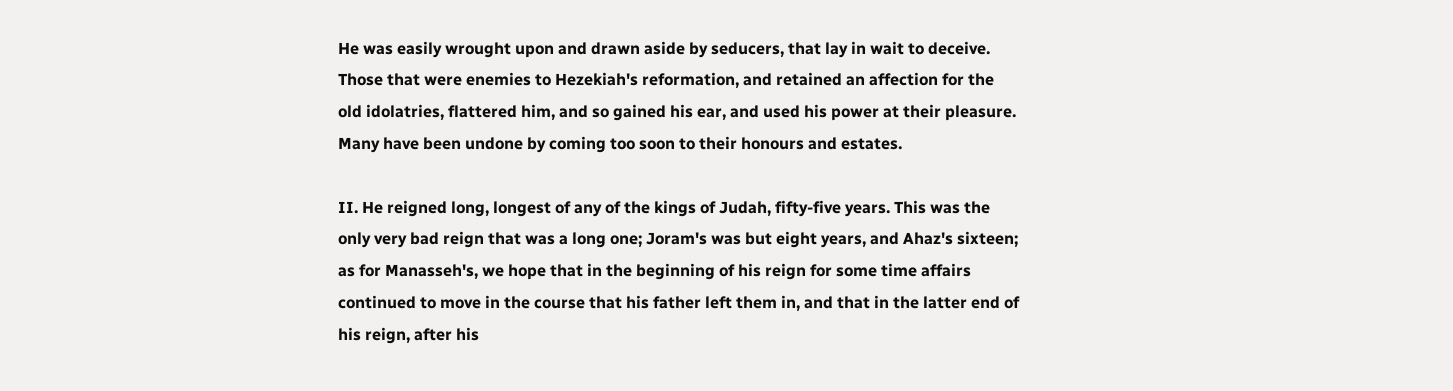He was easily wrought upon and drawn aside by seducers, that lay in wait to deceive. Those that were enemies to Hezekiah's reformation, and retained an affection for the old idolatries, flattered him, and so gained his ear, and used his power at their pleasure. Many have been undone by coming too soon to their honours and estates.

II. He reigned long, longest of any of the kings of Judah, fifty-five years. This was the only very bad reign that was a long one; Joram's was but eight years, and Ahaz's sixteen; as for Manasseh's, we hope that in the beginning of his reign for some time affairs continued to move in the course that his father left them in, and that in the latter end of his reign, after his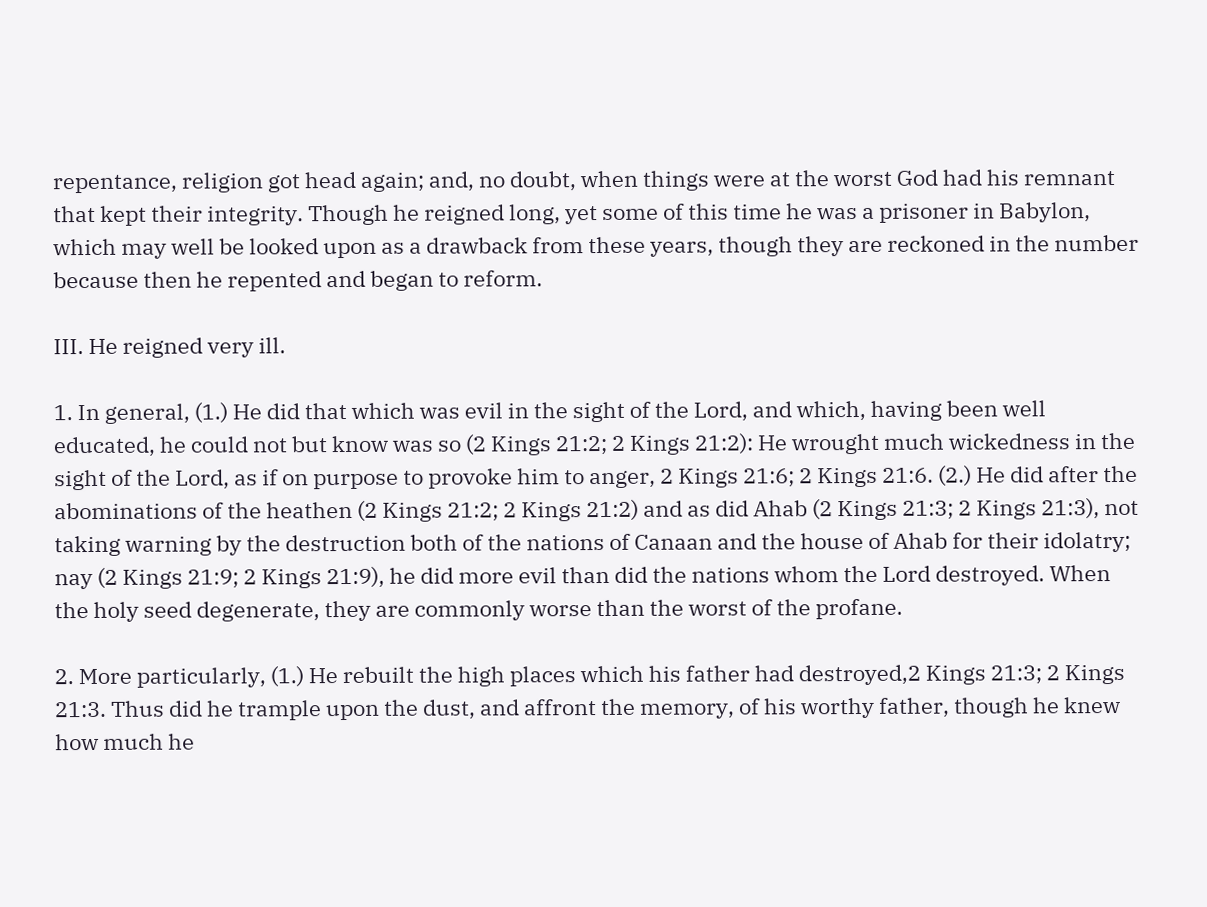repentance, religion got head again; and, no doubt, when things were at the worst God had his remnant that kept their integrity. Though he reigned long, yet some of this time he was a prisoner in Babylon, which may well be looked upon as a drawback from these years, though they are reckoned in the number because then he repented and began to reform.

III. He reigned very ill.

1. In general, (1.) He did that which was evil in the sight of the Lord, and which, having been well educated, he could not but know was so (2 Kings 21:2; 2 Kings 21:2): He wrought much wickedness in the sight of the Lord, as if on purpose to provoke him to anger, 2 Kings 21:6; 2 Kings 21:6. (2.) He did after the abominations of the heathen (2 Kings 21:2; 2 Kings 21:2) and as did Ahab (2 Kings 21:3; 2 Kings 21:3), not taking warning by the destruction both of the nations of Canaan and the house of Ahab for their idolatry; nay (2 Kings 21:9; 2 Kings 21:9), he did more evil than did the nations whom the Lord destroyed. When the holy seed degenerate, they are commonly worse than the worst of the profane.

2. More particularly, (1.) He rebuilt the high places which his father had destroyed,2 Kings 21:3; 2 Kings 21:3. Thus did he trample upon the dust, and affront the memory, of his worthy father, though he knew how much he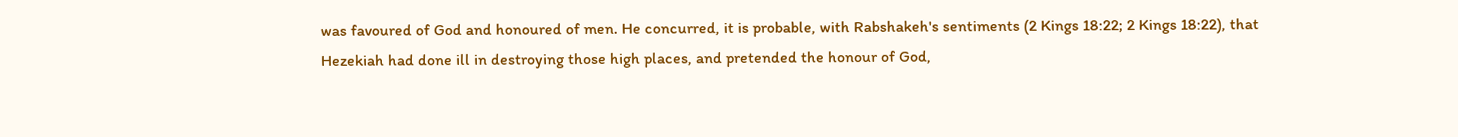was favoured of God and honoured of men. He concurred, it is probable, with Rabshakeh's sentiments (2 Kings 18:22; 2 Kings 18:22), that Hezekiah had done ill in destroying those high places, and pretended the honour of God,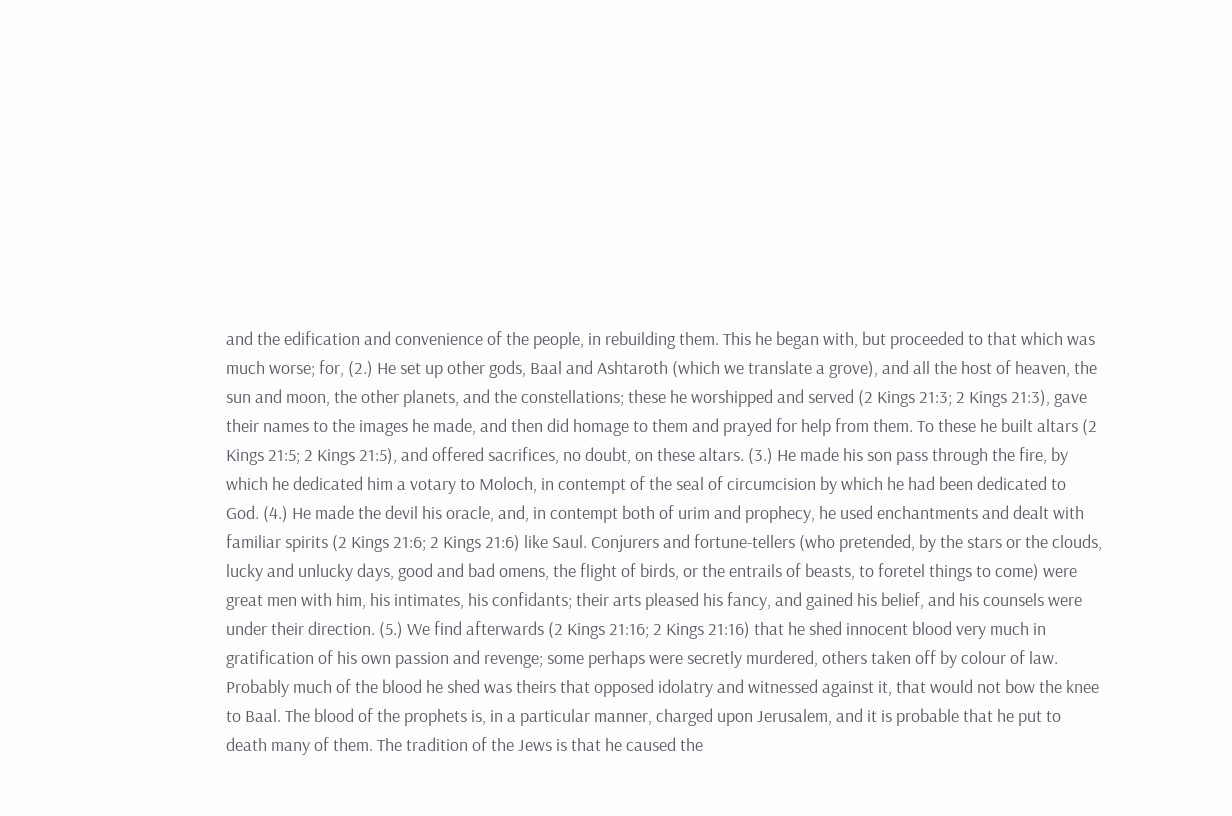and the edification and convenience of the people, in rebuilding them. This he began with, but proceeded to that which was much worse; for, (2.) He set up other gods, Baal and Ashtaroth (which we translate a grove), and all the host of heaven, the sun and moon, the other planets, and the constellations; these he worshipped and served (2 Kings 21:3; 2 Kings 21:3), gave their names to the images he made, and then did homage to them and prayed for help from them. To these he built altars (2 Kings 21:5; 2 Kings 21:5), and offered sacrifices, no doubt, on these altars. (3.) He made his son pass through the fire, by which he dedicated him a votary to Moloch, in contempt of the seal of circumcision by which he had been dedicated to God. (4.) He made the devil his oracle, and, in contempt both of urim and prophecy, he used enchantments and dealt with familiar spirits (2 Kings 21:6; 2 Kings 21:6) like Saul. Conjurers and fortune-tellers (who pretended, by the stars or the clouds, lucky and unlucky days, good and bad omens, the flight of birds, or the entrails of beasts, to foretel things to come) were great men with him, his intimates, his confidants; their arts pleased his fancy, and gained his belief, and his counsels were under their direction. (5.) We find afterwards (2 Kings 21:16; 2 Kings 21:16) that he shed innocent blood very much in gratification of his own passion and revenge; some perhaps were secretly murdered, others taken off by colour of law. Probably much of the blood he shed was theirs that opposed idolatry and witnessed against it, that would not bow the knee to Baal. The blood of the prophets is, in a particular manner, charged upon Jerusalem, and it is probable that he put to death many of them. The tradition of the Jews is that he caused the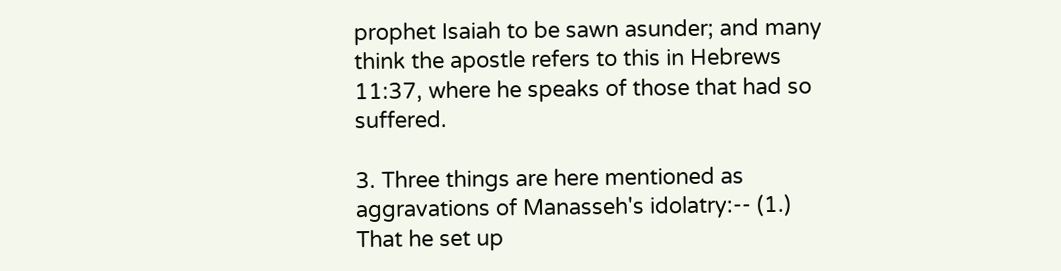prophet Isaiah to be sawn asunder; and many think the apostle refers to this in Hebrews 11:37, where he speaks of those that had so suffered.

3. Three things are here mentioned as aggravations of Manasseh's idolatry:-- (1.) That he set up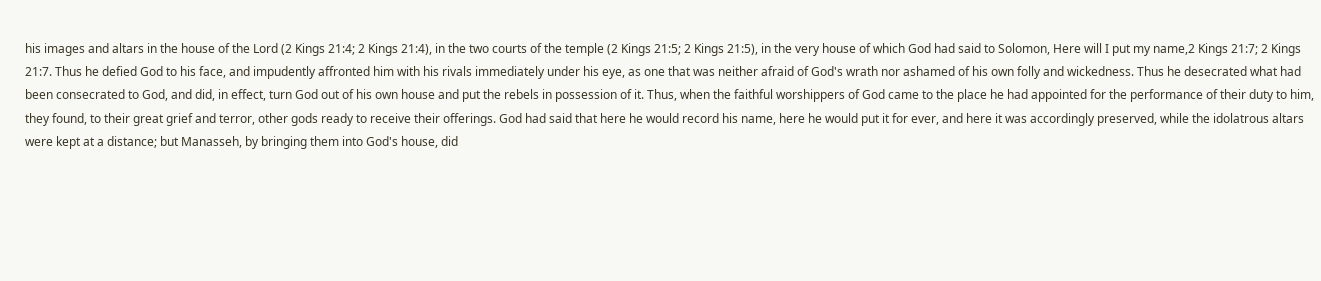his images and altars in the house of the Lord (2 Kings 21:4; 2 Kings 21:4), in the two courts of the temple (2 Kings 21:5; 2 Kings 21:5), in the very house of which God had said to Solomon, Here will I put my name,2 Kings 21:7; 2 Kings 21:7. Thus he defied God to his face, and impudently affronted him with his rivals immediately under his eye, as one that was neither afraid of God's wrath nor ashamed of his own folly and wickedness. Thus he desecrated what had been consecrated to God, and did, in effect, turn God out of his own house and put the rebels in possession of it. Thus, when the faithful worshippers of God came to the place he had appointed for the performance of their duty to him, they found, to their great grief and terror, other gods ready to receive their offerings. God had said that here he would record his name, here he would put it for ever, and here it was accordingly preserved, while the idolatrous altars were kept at a distance; but Manasseh, by bringing them into God's house, did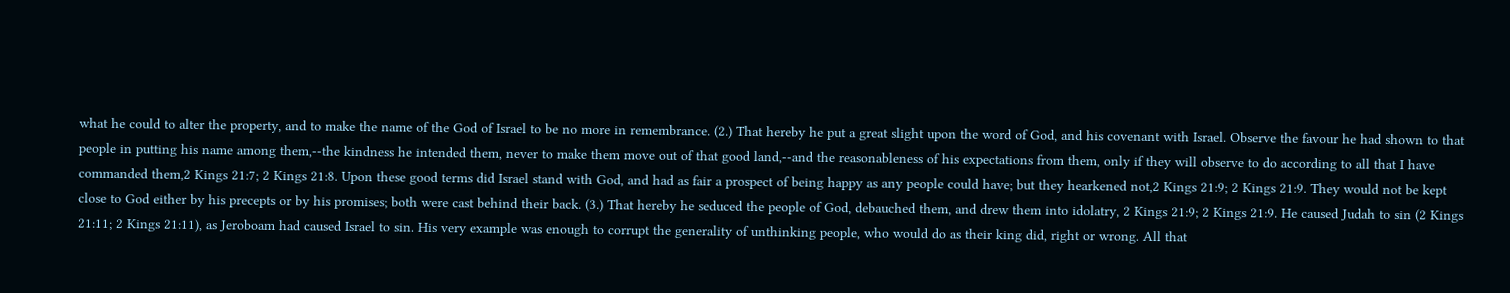what he could to alter the property, and to make the name of the God of Israel to be no more in remembrance. (2.) That hereby he put a great slight upon the word of God, and his covenant with Israel. Observe the favour he had shown to that people in putting his name among them,--the kindness he intended them, never to make them move out of that good land,--and the reasonableness of his expectations from them, only if they will observe to do according to all that I have commanded them,2 Kings 21:7; 2 Kings 21:8. Upon these good terms did Israel stand with God, and had as fair a prospect of being happy as any people could have; but they hearkened not,2 Kings 21:9; 2 Kings 21:9. They would not be kept close to God either by his precepts or by his promises; both were cast behind their back. (3.) That hereby he seduced the people of God, debauched them, and drew them into idolatry, 2 Kings 21:9; 2 Kings 21:9. He caused Judah to sin (2 Kings 21:11; 2 Kings 21:11), as Jeroboam had caused Israel to sin. His very example was enough to corrupt the generality of unthinking people, who would do as their king did, right or wrong. All that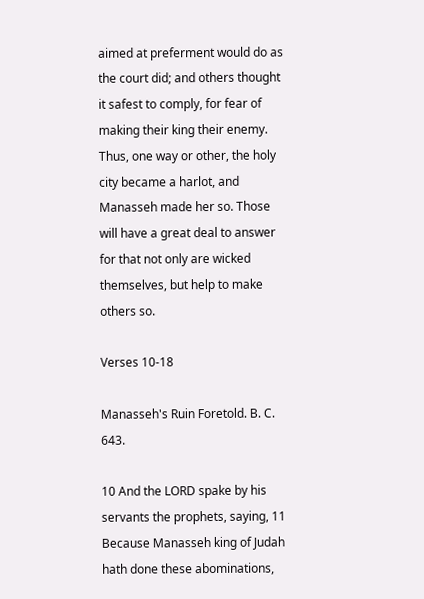aimed at preferment would do as the court did; and others thought it safest to comply, for fear of making their king their enemy. Thus, one way or other, the holy city became a harlot, and Manasseh made her so. Those will have a great deal to answer for that not only are wicked themselves, but help to make others so.

Verses 10-18

Manasseh's Ruin Foretold. B. C. 643.

10 And the LORD spake by his servants the prophets, saying, 11 Because Manasseh king of Judah hath done these abominations,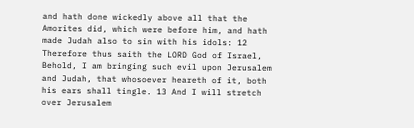and hath done wickedly above all that the Amorites did, which were before him, and hath made Judah also to sin with his idols: 12 Therefore thus saith the LORD God of Israel, Behold, I am bringing such evil upon Jerusalem and Judah, that whosoever heareth of it, both his ears shall tingle. 13 And I will stretch over Jerusalem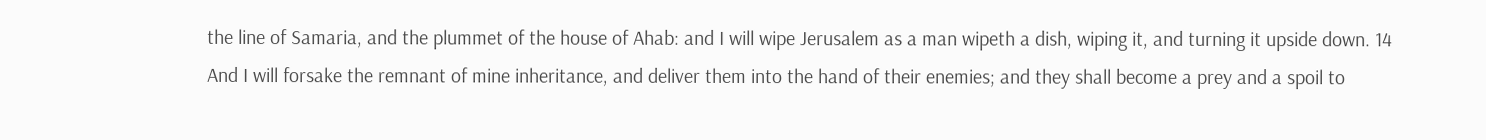the line of Samaria, and the plummet of the house of Ahab: and I will wipe Jerusalem as a man wipeth a dish, wiping it, and turning it upside down. 14 And I will forsake the remnant of mine inheritance, and deliver them into the hand of their enemies; and they shall become a prey and a spoil to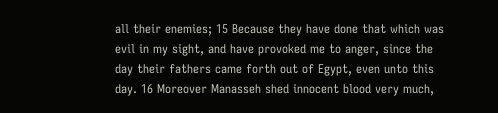all their enemies; 15 Because they have done that which was evil in my sight, and have provoked me to anger, since the day their fathers came forth out of Egypt, even unto this day. 16 Moreover Manasseh shed innocent blood very much,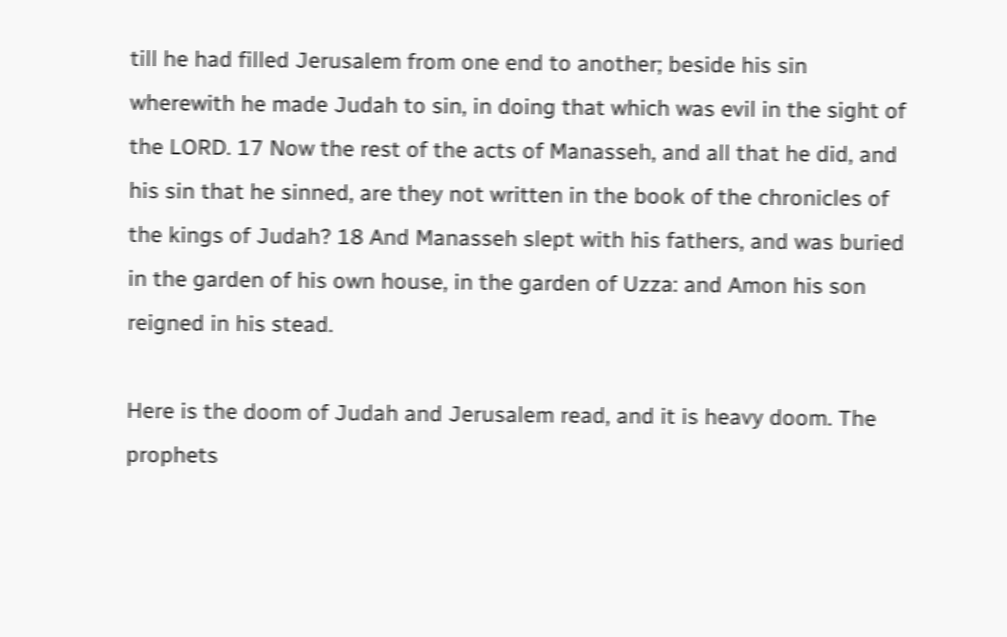till he had filled Jerusalem from one end to another; beside his sin wherewith he made Judah to sin, in doing that which was evil in the sight of the LORD. 17 Now the rest of the acts of Manasseh, and all that he did, and his sin that he sinned, are they not written in the book of the chronicles of the kings of Judah? 18 And Manasseh slept with his fathers, and was buried in the garden of his own house, in the garden of Uzza: and Amon his son reigned in his stead.

Here is the doom of Judah and Jerusalem read, and it is heavy doom. The prophets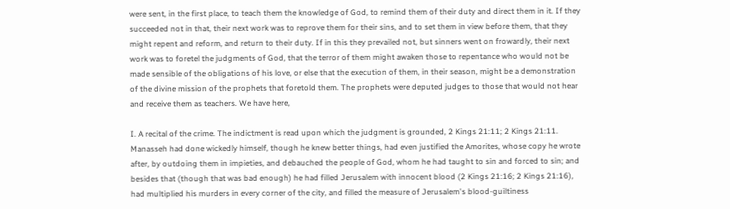were sent, in the first place, to teach them the knowledge of God, to remind them of their duty and direct them in it. If they succeeded not in that, their next work was to reprove them for their sins, and to set them in view before them, that they might repent and reform, and return to their duty. If in this they prevailed not, but sinners went on frowardly, their next work was to foretel the judgments of God, that the terror of them might awaken those to repentance who would not be made sensible of the obligations of his love, or else that the execution of them, in their season, might be a demonstration of the divine mission of the prophets that foretold them. The prophets were deputed judges to those that would not hear and receive them as teachers. We have here,

I. A recital of the crime. The indictment is read upon which the judgment is grounded, 2 Kings 21:11; 2 Kings 21:11. Manasseh had done wickedly himself, though he knew better things, had even justified the Amorites, whose copy he wrote after, by outdoing them in impieties, and debauched the people of God, whom he had taught to sin and forced to sin; and besides that (though that was bad enough) he had filled Jerusalem with innocent blood (2 Kings 21:16; 2 Kings 21:16), had multiplied his murders in every corner of the city, and filled the measure of Jerusalem's blood-guiltiness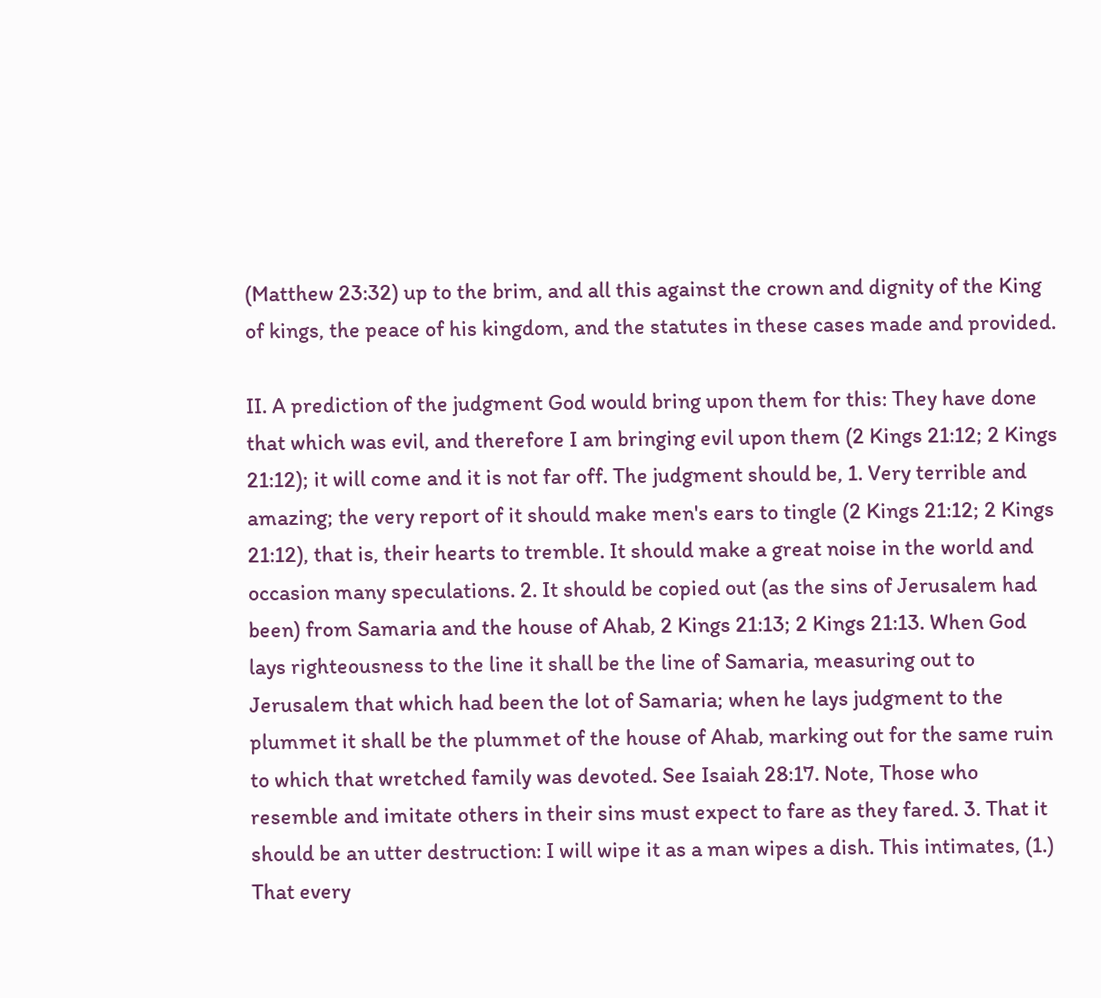(Matthew 23:32) up to the brim, and all this against the crown and dignity of the King of kings, the peace of his kingdom, and the statutes in these cases made and provided.

II. A prediction of the judgment God would bring upon them for this: They have done that which was evil, and therefore I am bringing evil upon them (2 Kings 21:12; 2 Kings 21:12); it will come and it is not far off. The judgment should be, 1. Very terrible and amazing; the very report of it should make men's ears to tingle (2 Kings 21:12; 2 Kings 21:12), that is, their hearts to tremble. It should make a great noise in the world and occasion many speculations. 2. It should be copied out (as the sins of Jerusalem had been) from Samaria and the house of Ahab, 2 Kings 21:13; 2 Kings 21:13. When God lays righteousness to the line it shall be the line of Samaria, measuring out to Jerusalem that which had been the lot of Samaria; when he lays judgment to the plummet it shall be the plummet of the house of Ahab, marking out for the same ruin to which that wretched family was devoted. See Isaiah 28:17. Note, Those who resemble and imitate others in their sins must expect to fare as they fared. 3. That it should be an utter destruction: I will wipe it as a man wipes a dish. This intimates, (1.) That every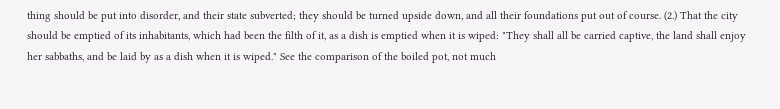thing should be put into disorder, and their state subverted; they should be turned upside down, and all their foundations put out of course. (2.) That the city should be emptied of its inhabitants, which had been the filth of it, as a dish is emptied when it is wiped: "They shall all be carried captive, the land shall enjoy her sabbaths, and be laid by as a dish when it is wiped." See the comparison of the boiled pot, not much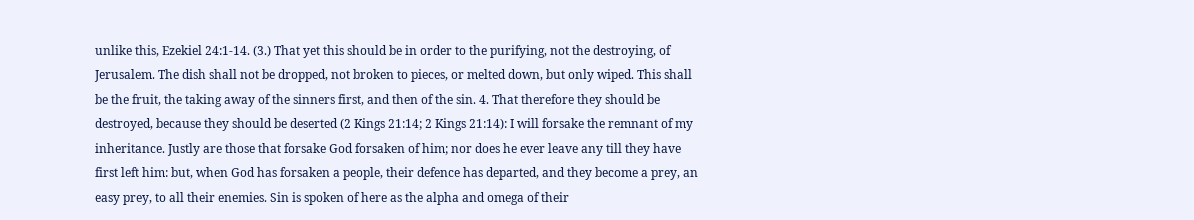unlike this, Ezekiel 24:1-14. (3.) That yet this should be in order to the purifying, not the destroying, of Jerusalem. The dish shall not be dropped, not broken to pieces, or melted down, but only wiped. This shall be the fruit, the taking away of the sinners first, and then of the sin. 4. That therefore they should be destroyed, because they should be deserted (2 Kings 21:14; 2 Kings 21:14): I will forsake the remnant of my inheritance. Justly are those that forsake God forsaken of him; nor does he ever leave any till they have first left him: but, when God has forsaken a people, their defence has departed, and they become a prey, an easy prey, to all their enemies. Sin is spoken of here as the alpha and omega of their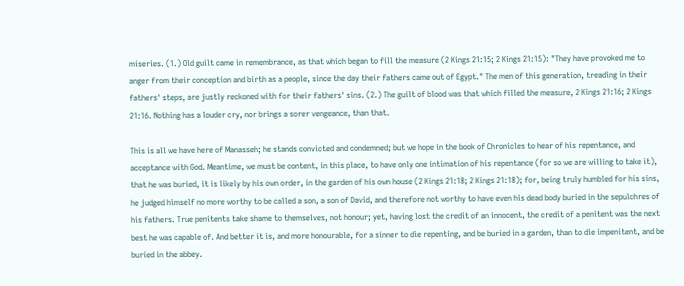miseries. (1.) Old guilt came in remembrance, as that which began to fill the measure (2 Kings 21:15; 2 Kings 21:15): "They have provoked me to anger from their conception and birth as a people, since the day their fathers came out of Egypt." The men of this generation, treading in their fathers' steps, are justly reckoned with for their fathers' sins. (2.) The guilt of blood was that which filled the measure, 2 Kings 21:16; 2 Kings 21:16. Nothing has a louder cry, nor brings a sorer vengeance, than that.

This is all we have here of Manasseh; he stands convicted and condemned; but we hope in the book of Chronicles to hear of his repentance, and acceptance with God. Meantime, we must be content, in this place, to have only one intimation of his repentance (for so we are willing to take it), that he was buried, it is likely by his own order, in the garden of his own house (2 Kings 21:18; 2 Kings 21:18); for, being truly humbled for his sins, he judged himself no more worthy to be called a son, a son of David, and therefore not worthy to have even his dead body buried in the sepulchres of his fathers. True penitents take shame to themselves, not honour; yet, having lost the credit of an innocent, the credit of a penitent was the next best he was capable of. And better it is, and more honourable, for a sinner to die repenting, and be buried in a garden, than to die impenitent, and be buried in the abbey.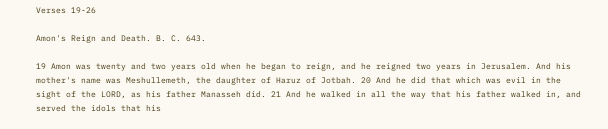Verses 19-26

Amon's Reign and Death. B. C. 643.

19 Amon was twenty and two years old when he began to reign, and he reigned two years in Jerusalem. And his mother's name was Meshullemeth, the daughter of Haruz of Jotbah. 20 And he did that which was evil in the sight of the LORD, as his father Manasseh did. 21 And he walked in all the way that his father walked in, and served the idols that his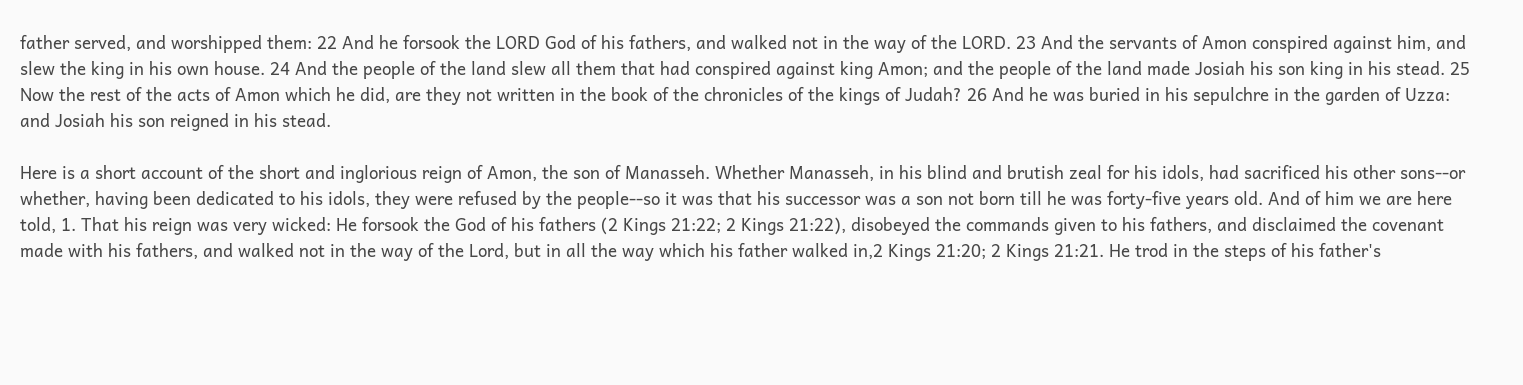father served, and worshipped them: 22 And he forsook the LORD God of his fathers, and walked not in the way of the LORD. 23 And the servants of Amon conspired against him, and slew the king in his own house. 24 And the people of the land slew all them that had conspired against king Amon; and the people of the land made Josiah his son king in his stead. 25 Now the rest of the acts of Amon which he did, are they not written in the book of the chronicles of the kings of Judah? 26 And he was buried in his sepulchre in the garden of Uzza: and Josiah his son reigned in his stead.

Here is a short account of the short and inglorious reign of Amon, the son of Manasseh. Whether Manasseh, in his blind and brutish zeal for his idols, had sacrificed his other sons--or whether, having been dedicated to his idols, they were refused by the people--so it was that his successor was a son not born till he was forty-five years old. And of him we are here told, 1. That his reign was very wicked: He forsook the God of his fathers (2 Kings 21:22; 2 Kings 21:22), disobeyed the commands given to his fathers, and disclaimed the covenant made with his fathers, and walked not in the way of the Lord, but in all the way which his father walked in,2 Kings 21:20; 2 Kings 21:21. He trod in the steps of his father's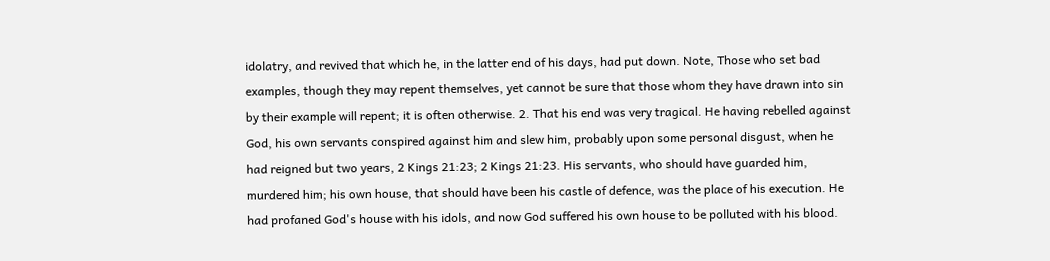idolatry, and revived that which he, in the latter end of his days, had put down. Note, Those who set bad examples, though they may repent themselves, yet cannot be sure that those whom they have drawn into sin by their example will repent; it is often otherwise. 2. That his end was very tragical. He having rebelled against God, his own servants conspired against him and slew him, probably upon some personal disgust, when he had reigned but two years, 2 Kings 21:23; 2 Kings 21:23. His servants, who should have guarded him, murdered him; his own house, that should have been his castle of defence, was the place of his execution. He had profaned God's house with his idols, and now God suffered his own house to be polluted with his blood.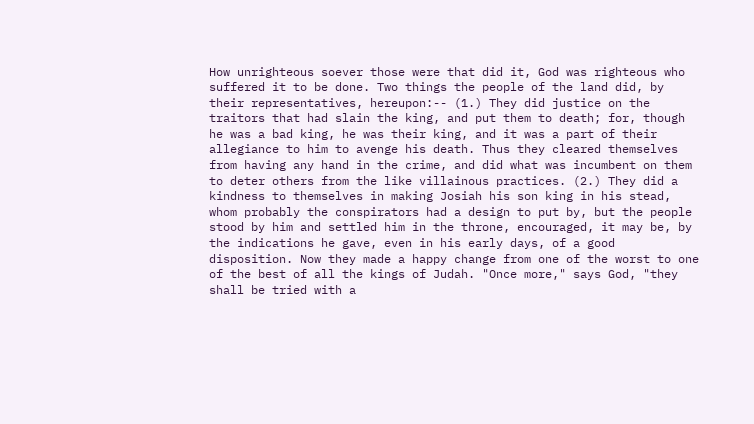How unrighteous soever those were that did it, God was righteous who suffered it to be done. Two things the people of the land did, by their representatives, hereupon:-- (1.) They did justice on the traitors that had slain the king, and put them to death; for, though he was a bad king, he was their king, and it was a part of their allegiance to him to avenge his death. Thus they cleared themselves from having any hand in the crime, and did what was incumbent on them to deter others from the like villainous practices. (2.) They did a kindness to themselves in making Josiah his son king in his stead, whom probably the conspirators had a design to put by, but the people stood by him and settled him in the throne, encouraged, it may be, by the indications he gave, even in his early days, of a good disposition. Now they made a happy change from one of the worst to one of the best of all the kings of Judah. "Once more," says God, "they shall be tried with a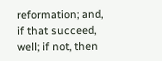reformation; and, if that succeed, well; if not, then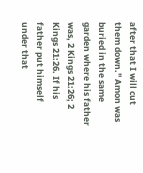after that I will cut them down." Amon was buried in the same garden where his father was, 2 Kings 21:26; 2 Kings 21:26. If his father put himself under that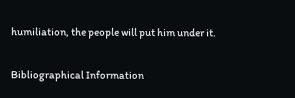humiliation, the people will put him under it.

Bibliographical Information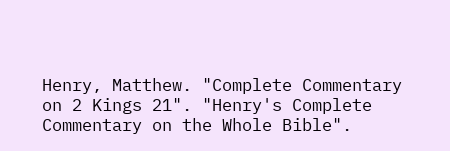Henry, Matthew. "Complete Commentary on 2 Kings 21". "Henry's Complete Commentary on the Whole Bible".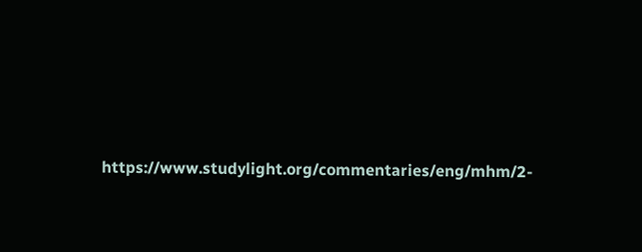https://www.studylight.org/commentaries/eng/mhm/2-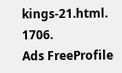kings-21.html. 1706.
Ads FreeProfile